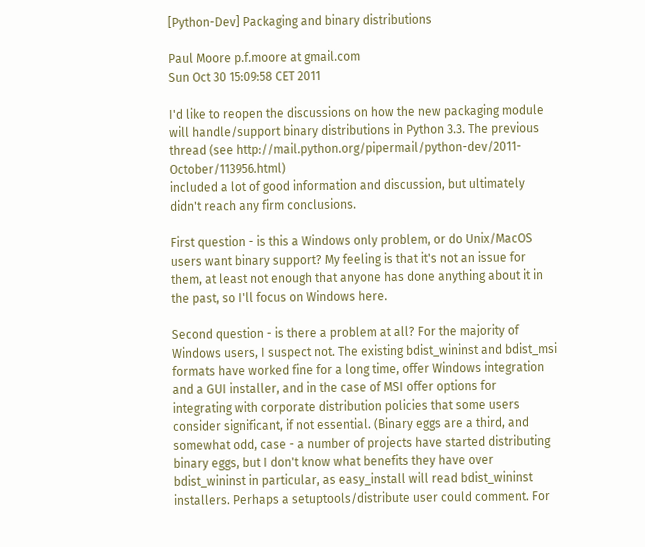[Python-Dev] Packaging and binary distributions

Paul Moore p.f.moore at gmail.com
Sun Oct 30 15:09:58 CET 2011

I'd like to reopen the discussions on how the new packaging module
will handle/support binary distributions in Python 3.3. The previous
thread (see http://mail.python.org/pipermail/python-dev/2011-October/113956.html)
included a lot of good information and discussion, but ultimately
didn't reach any firm conclusions.

First question - is this a Windows only problem, or do Unix/MacOS
users want binary support? My feeling is that it's not an issue for
them, at least not enough that anyone has done anything about it in
the past, so I'll focus on Windows here.

Second question - is there a problem at all? For the majority of
Windows users, I suspect not. The existing bdist_wininst and bdist_msi
formats have worked fine for a long time, offer Windows integration
and a GUI installer, and in the case of MSI offer options for
integrating with corporate distribution policies that some users
consider significant, if not essential. (Binary eggs are a third, and
somewhat odd, case - a number of projects have started distributing
binary eggs, but I don't know what benefits they have over
bdist_wininst in particular, as easy_install will read bdist_wininst
installers. Perhaps a setuptools/distribute user could comment. For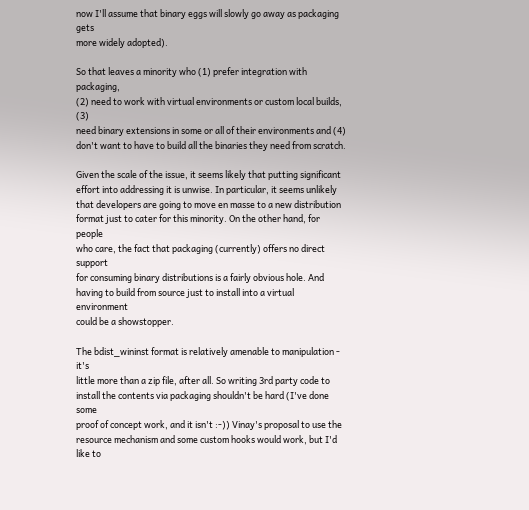now I'll assume that binary eggs will slowly go away as packaging gets
more widely adopted).

So that leaves a minority who (1) prefer integration with packaging,
(2) need to work with virtual environments or custom local builds, (3)
need binary extensions in some or all of their environments and (4)
don't want to have to build all the binaries they need from scratch.

Given the scale of the issue, it seems likely that putting significant
effort into addressing it is unwise. In particular, it seems unlikely
that developers are going to move en masse to a new distribution
format just to cater for this minority. On the other hand, for people
who care, the fact that packaging (currently) offers no direct support
for consuming binary distributions is a fairly obvious hole. And
having to build from source just to install into a virtual environment
could be a showstopper.

The bdist_wininst format is relatively amenable to manipulation - it's
little more than a zip file, after all. So writing 3rd party code to
install the contents via packaging shouldn't be hard (I've done some
proof of concept work, and it isn't :-)) Vinay's proposal to use the
resource mechanism and some custom hooks would work, but I'd like to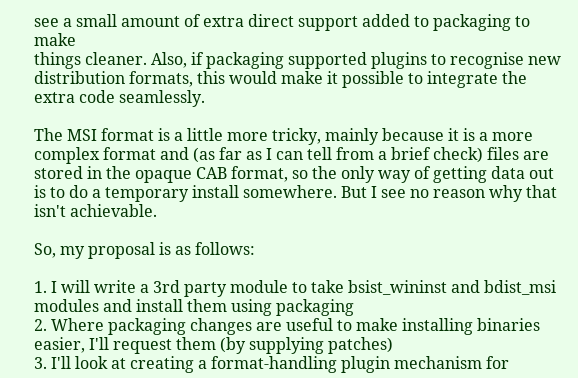see a small amount of extra direct support added to packaging to make
things cleaner. Also, if packaging supported plugins to recognise new
distribution formats, this would make it possible to integrate the
extra code seamlessly.

The MSI format is a little more tricky, mainly because it is a more
complex format and (as far as I can tell from a brief check) files are
stored in the opaque CAB format, so the only way of getting data out
is to do a temporary install somewhere. But I see no reason why that
isn't achievable.

So, my proposal is as follows:

1. I will write a 3rd party module to take bsist_wininst and bdist_msi
modules and install them using packaging
2. Where packaging changes are useful to make installing binaries
easier, I'll request them (by supplying patches)
3. I'll look at creating a format-handling plugin mechanism for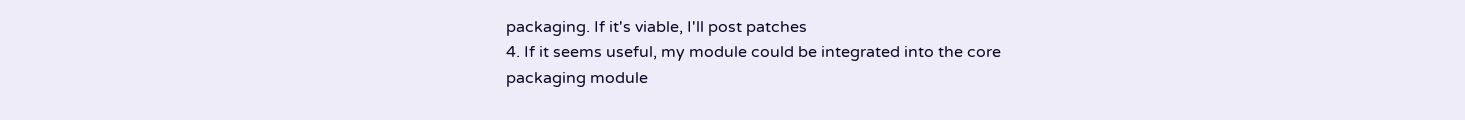packaging. If it's viable, I'll post patches
4. If it seems useful, my module could be integrated into the core
packaging module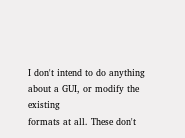I don't intend to do anything about a GUI, or modify the existing
formats at all. These don't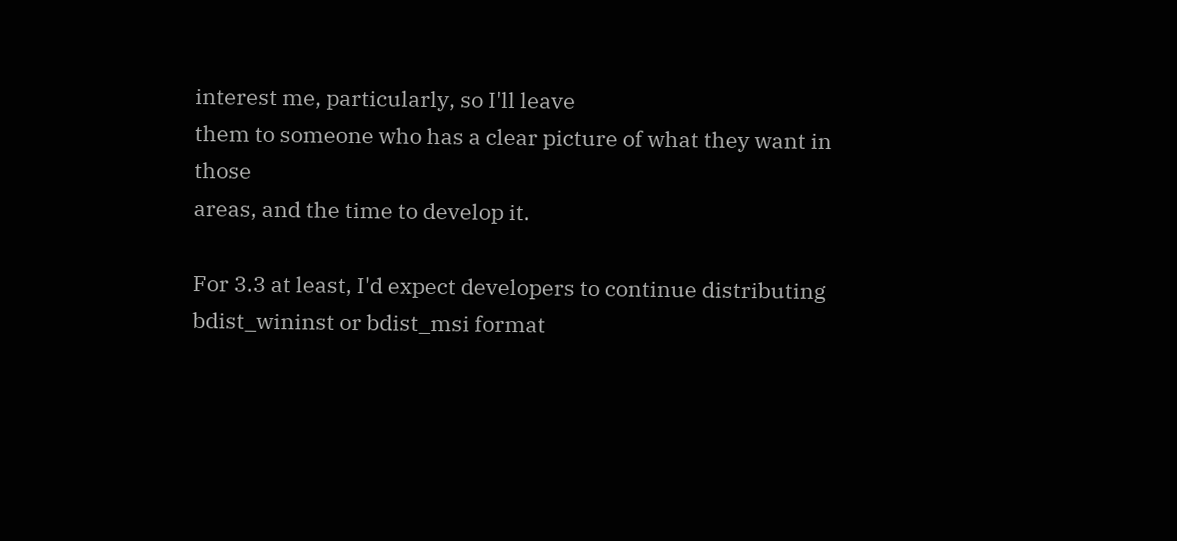interest me, particularly, so I'll leave
them to someone who has a clear picture of what they want in those
areas, and the time to develop it.

For 3.3 at least, I'd expect developers to continue distributing
bdist_wininst or bdist_msi format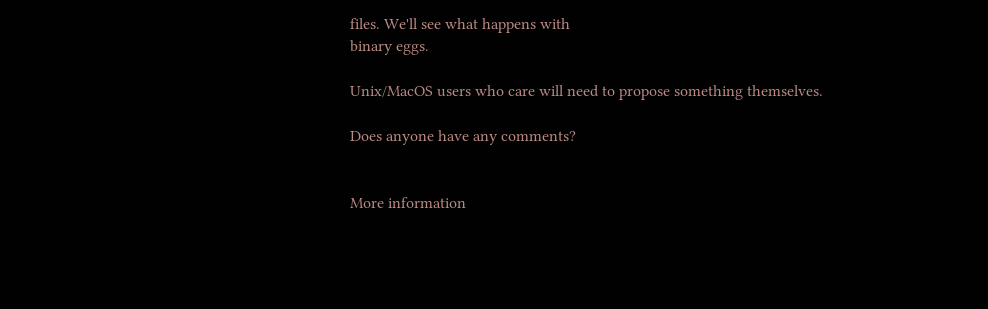files. We'll see what happens with
binary eggs.

Unix/MacOS users who care will need to propose something themselves.

Does anyone have any comments?


More information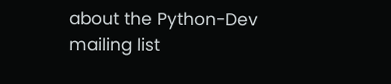about the Python-Dev mailing list